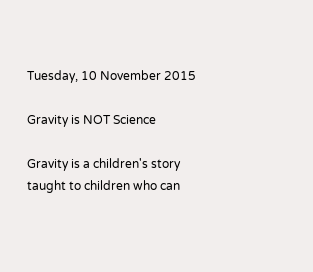Tuesday, 10 November 2015

Gravity is NOT Science

Gravity is a children's story taught to children who can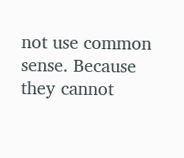not use common sense. Because they cannot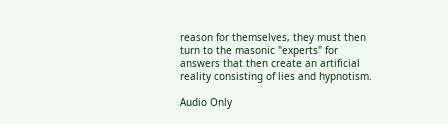reason for themselves, they must then turn to the masonic "experts" for answers that then create an artificial reality consisting of lies and hypnotism.

Audio Only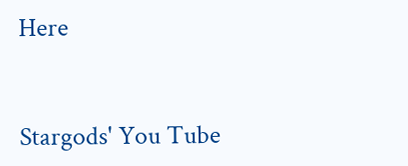Here


Stargods' You Tube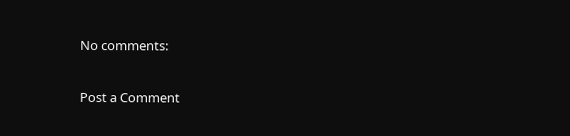No comments:

Post a Comment